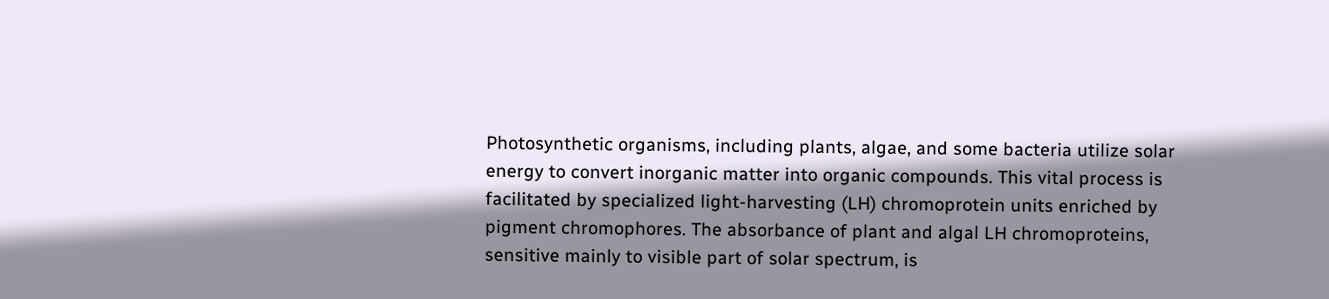Photosynthetic organisms, including plants, algae, and some bacteria utilize solar energy to convert inorganic matter into organic compounds. This vital process is facilitated by specialized light-harvesting (LH) chromoprotein units enriched by pigment chromophores. The absorbance of plant and algal LH chromoproteins, sensitive mainly to visible part of solar spectrum, is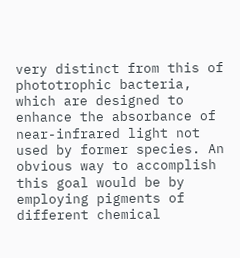very distinct from this of phototrophic bacteria, which are designed to enhance the absorbance of near-infrared light not used by former species. An obvious way to accomplish this goal would be by employing pigments of different chemical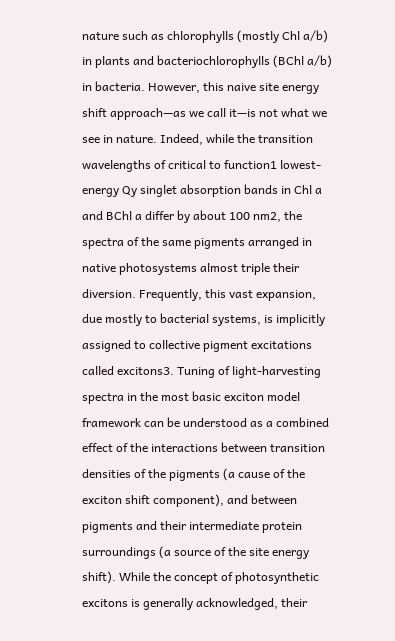nature such as chlorophylls (mostly Chl a/b) in plants and bacteriochlorophylls (BChl a/b) in bacteria. However, this naive site energy shift approach—as we call it—is not what we see in nature. Indeed, while the transition wavelengths of critical to function1 lowest-energy Qy singlet absorption bands in Chl a and BChl a differ by about 100 nm2, the spectra of the same pigments arranged in native photosystems almost triple their diversion. Frequently, this vast expansion, due mostly to bacterial systems, is implicitly assigned to collective pigment excitations called excitons3. Tuning of light-harvesting spectra in the most basic exciton model framework can be understood as a combined effect of the interactions between transition densities of the pigments (a cause of the exciton shift component), and between pigments and their intermediate protein surroundings (a source of the site energy shift). While the concept of photosynthetic excitons is generally acknowledged, their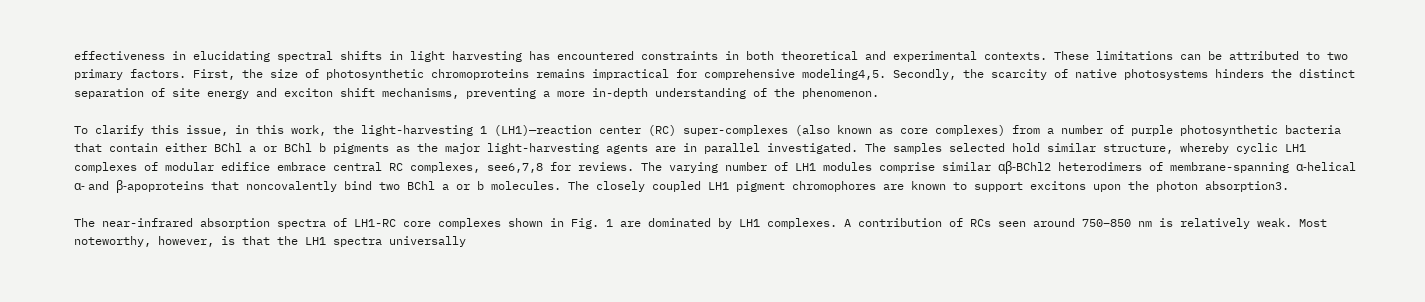effectiveness in elucidating spectral shifts in light harvesting has encountered constraints in both theoretical and experimental contexts. These limitations can be attributed to two primary factors. First, the size of photosynthetic chromoproteins remains impractical for comprehensive modeling4,5. Secondly, the scarcity of native photosystems hinders the distinct separation of site energy and exciton shift mechanisms, preventing a more in-depth understanding of the phenomenon.

To clarify this issue, in this work, the light-harvesting 1 (LH1)—reaction center (RC) super-complexes (also known as core complexes) from a number of purple photosynthetic bacteria that contain either BChl a or BChl b pigments as the major light-harvesting agents are in parallel investigated. The samples selected hold similar structure, whereby cyclic LH1 complexes of modular edifice embrace central RC complexes, see6,7,8 for reviews. The varying number of LH1 modules comprise similar αβ-BChl2 heterodimers of membrane-spanning α-helical α- and β-apoproteins that noncovalently bind two BChl a or b molecules. The closely coupled LH1 pigment chromophores are known to support excitons upon the photon absorption3.

The near-infrared absorption spectra of LH1-RC core complexes shown in Fig. 1 are dominated by LH1 complexes. A contribution of RCs seen around 750–850 nm is relatively weak. Most noteworthy, however, is that the LH1 spectra universally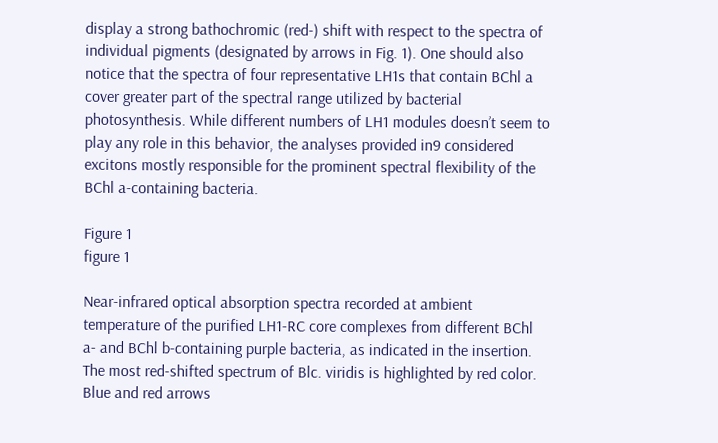display a strong bathochromic (red-) shift with respect to the spectra of individual pigments (designated by arrows in Fig. 1). One should also notice that the spectra of four representative LH1s that contain BChl a cover greater part of the spectral range utilized by bacterial photosynthesis. While different numbers of LH1 modules doesn’t seem to play any role in this behavior, the analyses provided in9 considered excitons mostly responsible for the prominent spectral flexibility of the BChl a-containing bacteria.

Figure 1
figure 1

Near-infrared optical absorption spectra recorded at ambient temperature of the purified LH1-RC core complexes from different BChl a- and BChl b-containing purple bacteria, as indicated in the insertion. The most red-shifted spectrum of Blc. viridis is highlighted by red color. Blue and red arrows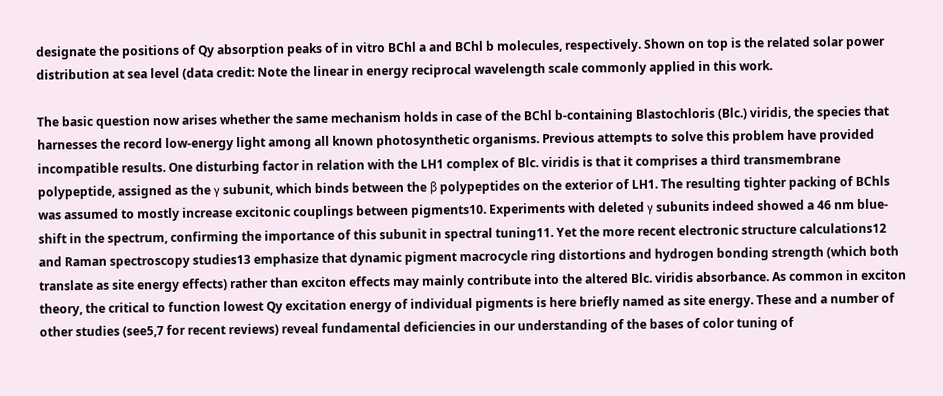designate the positions of Qy absorption peaks of in vitro BChl a and BChl b molecules, respectively. Shown on top is the related solar power distribution at sea level (data credit: Note the linear in energy reciprocal wavelength scale commonly applied in this work.

The basic question now arises whether the same mechanism holds in case of the BChl b-containing Blastochloris (Blc.) viridis, the species that harnesses the record low-energy light among all known photosynthetic organisms. Previous attempts to solve this problem have provided incompatible results. One disturbing factor in relation with the LH1 complex of Blc. viridis is that it comprises a third transmembrane polypeptide, assigned as the γ subunit, which binds between the β polypeptides on the exterior of LH1. The resulting tighter packing of BChls was assumed to mostly increase excitonic couplings between pigments10. Experiments with deleted γ subunits indeed showed a 46 nm blue-shift in the spectrum, confirming the importance of this subunit in spectral tuning11. Yet the more recent electronic structure calculations12 and Raman spectroscopy studies13 emphasize that dynamic pigment macrocycle ring distortions and hydrogen bonding strength (which both translate as site energy effects) rather than exciton effects may mainly contribute into the altered Blc. viridis absorbance. As common in exciton theory, the critical to function lowest Qy excitation energy of individual pigments is here briefly named as site energy. These and a number of other studies (see5,7 for recent reviews) reveal fundamental deficiencies in our understanding of the bases of color tuning of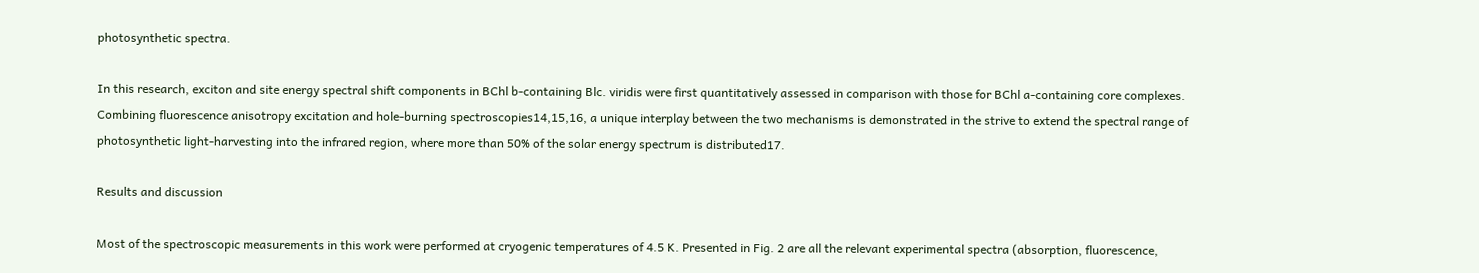photosynthetic spectra.

In this research, exciton and site energy spectral shift components in BChl b-containing Blc. viridis were first quantitatively assessed in comparison with those for BChl a-containing core complexes. Combining fluorescence anisotropy excitation and hole-burning spectroscopies14,15,16, a unique interplay between the two mechanisms is demonstrated in the strive to extend the spectral range of photosynthetic light-harvesting into the infrared region, where more than 50% of the solar energy spectrum is distributed17.

Results and discussion

Most of the spectroscopic measurements in this work were performed at cryogenic temperatures of 4.5 K. Presented in Fig. 2 are all the relevant experimental spectra (absorption, fluorescence,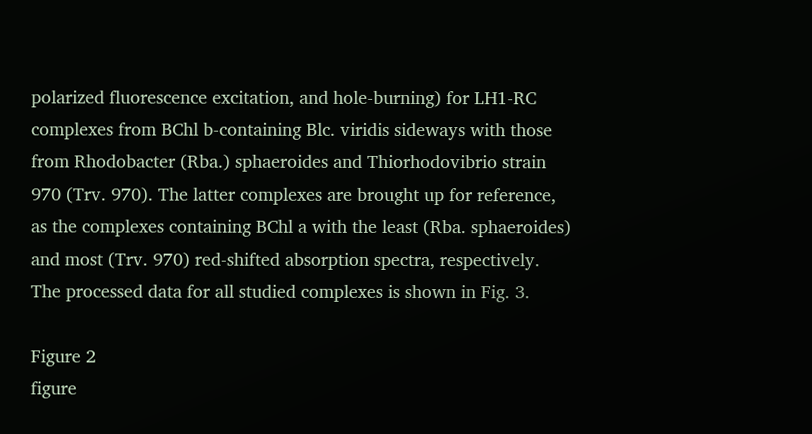polarized fluorescence excitation, and hole-burning) for LH1-RC complexes from BChl b-containing Blc. viridis sideways with those from Rhodobacter (Rba.) sphaeroides and Thiorhodovibrio strain 970 (Trv. 970). The latter complexes are brought up for reference, as the complexes containing BChl a with the least (Rba. sphaeroides) and most (Trv. 970) red-shifted absorption spectra, respectively. The processed data for all studied complexes is shown in Fig. 3.

Figure 2
figure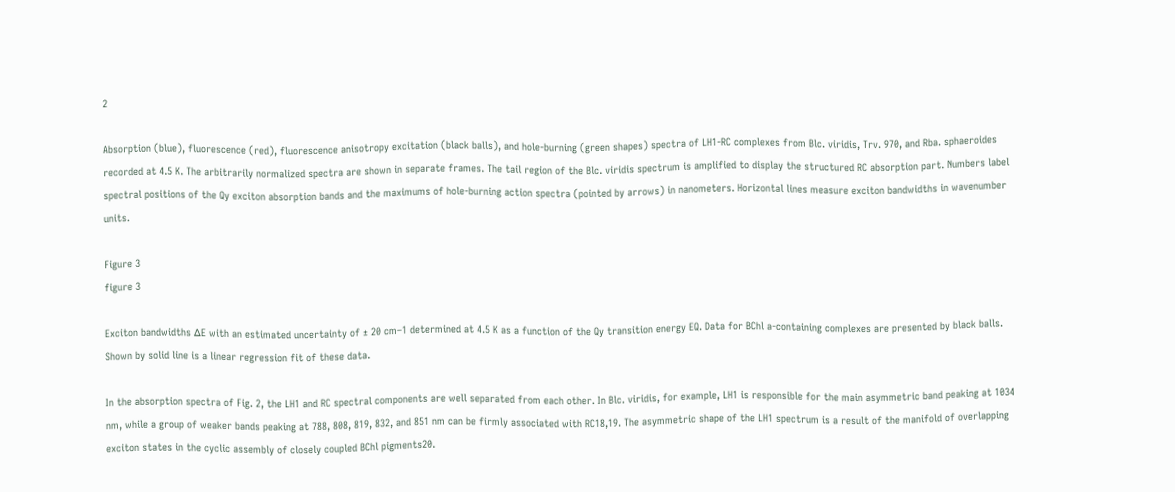2

Absorption (blue), fluorescence (red), fluorescence anisotropy excitation (black balls), and hole-burning (green shapes) spectra of LH1-RC complexes from Blc. viridis, Trv. 970, and Rba. sphaeroides recorded at 4.5 K. The arbitrarily normalized spectra are shown in separate frames. The tail region of the Blc. viridis spectrum is amplified to display the structured RC absorption part. Numbers label spectral positions of the Qy exciton absorption bands and the maximums of hole-burning action spectra (pointed by arrows) in nanometers. Horizontal lines measure exciton bandwidths in wavenumber units.

Figure 3
figure 3

Exciton bandwidths ∆E with an estimated uncertainty of ± 20 cm–1 determined at 4.5 K as a function of the Qy transition energy EQ. Data for BChl a-containing complexes are presented by black balls. Shown by solid line is a linear regression fit of these data.

In the absorption spectra of Fig. 2, the LH1 and RC spectral components are well separated from each other. In Blc. viridis, for example, LH1 is responsible for the main asymmetric band peaking at 1034 nm, while a group of weaker bands peaking at 788, 808, 819, 832, and 851 nm can be firmly associated with RC18,19. The asymmetric shape of the LH1 spectrum is a result of the manifold of overlapping exciton states in the cyclic assembly of closely coupled BChl pigments20.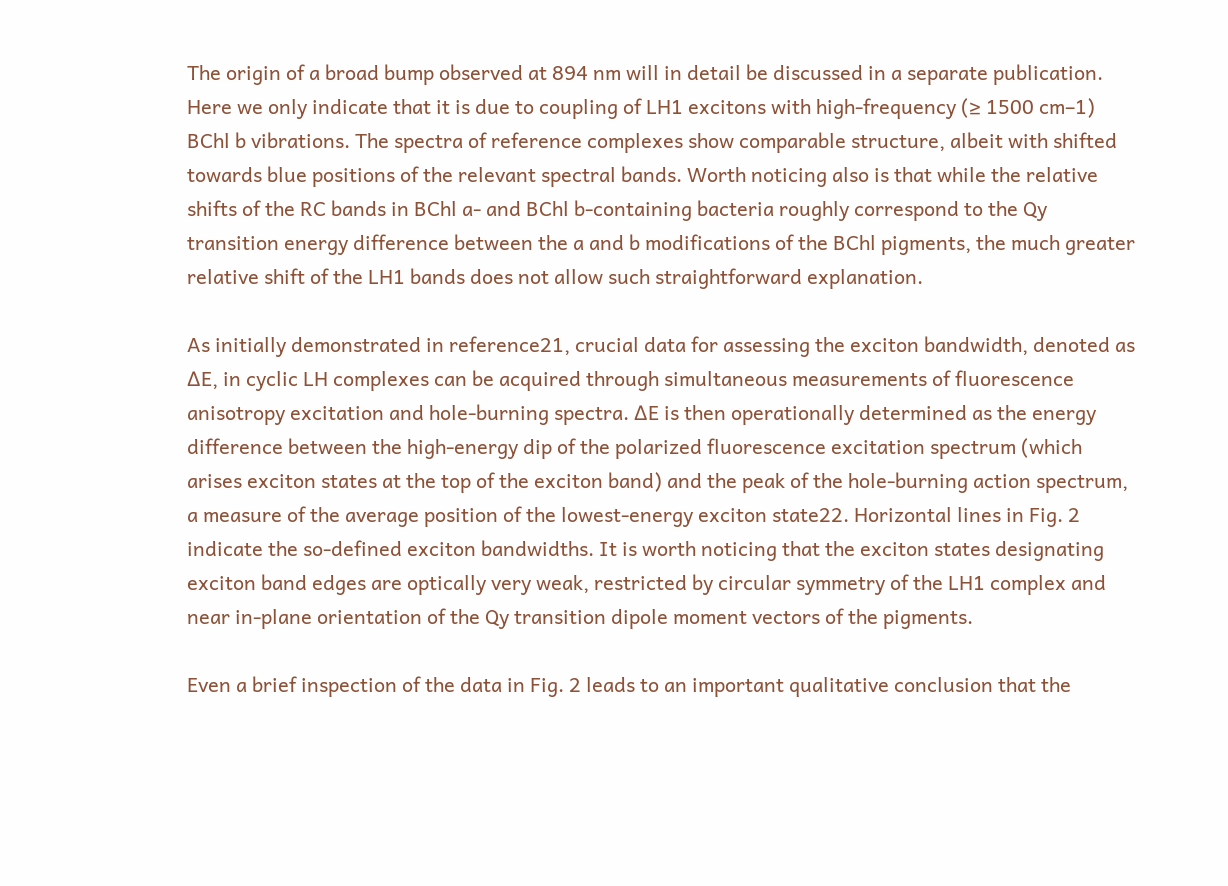The origin of a broad bump observed at 894 nm will in detail be discussed in a separate publication. Here we only indicate that it is due to coupling of LH1 excitons with high-frequency (≥ 1500 cm–1) BChl b vibrations. The spectra of reference complexes show comparable structure, albeit with shifted towards blue positions of the relevant spectral bands. Worth noticing also is that while the relative shifts of the RC bands in BChl a- and BChl b-containing bacteria roughly correspond to the Qy transition energy difference between the a and b modifications of the BChl pigments, the much greater relative shift of the LH1 bands does not allow such straightforward explanation.

As initially demonstrated in reference21, crucial data for assessing the exciton bandwidth, denoted as ∆E, in cyclic LH complexes can be acquired through simultaneous measurements of fluorescence anisotropy excitation and hole-burning spectra. ∆E is then operationally determined as the energy difference between the high-energy dip of the polarized fluorescence excitation spectrum (which arises exciton states at the top of the exciton band) and the peak of the hole-burning action spectrum, a measure of the average position of the lowest-energy exciton state22. Horizontal lines in Fig. 2 indicate the so-defined exciton bandwidths. It is worth noticing that the exciton states designating exciton band edges are optically very weak, restricted by circular symmetry of the LH1 complex and near in-plane orientation of the Qy transition dipole moment vectors of the pigments.

Even a brief inspection of the data in Fig. 2 leads to an important qualitative conclusion that the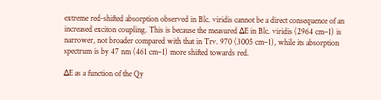extreme red-shifted absorption observed in Blc. viridis cannot be a direct consequence of an increased exciton coupling. This is because the measured ∆E in Blc. viridis (2964 cm–1) is narrower, not broader compared with that in Trv. 970 (3005 cm–1), while its absorption spectrum is by 47 nm (461 cm–1) more shifted towards red.

∆E as a function of the Qy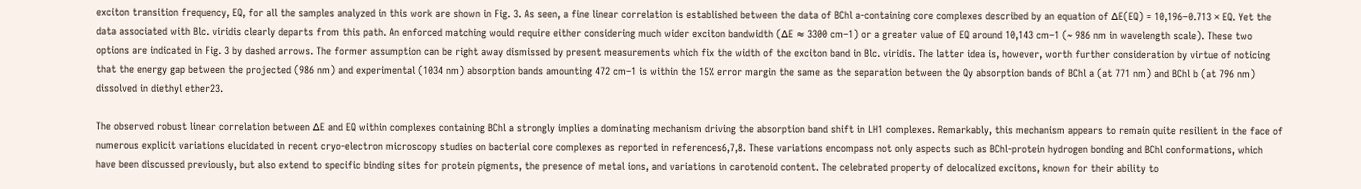exciton transition frequency, EQ, for all the samples analyzed in this work are shown in Fig. 3. As seen, a fine linear correlation is established between the data of BChl a-containing core complexes described by an equation of ∆E(EQ) = 10,196−0.713 × EQ. Yet the data associated with Blc. viridis clearly departs from this path. An enforced matching would require either considering much wider exciton bandwidth (∆E ≈ 3300 cm–1) or a greater value of EQ around 10,143 cm–1 (~ 986 nm in wavelength scale). These two options are indicated in Fig. 3 by dashed arrows. The former assumption can be right away dismissed by present measurements which fix the width of the exciton band in Blc. viridis. The latter idea is, however, worth further consideration by virtue of noticing that the energy gap between the projected (986 nm) and experimental (1034 nm) absorption bands amounting 472 cm–1 is within the 15% error margin the same as the separation between the Qy absorption bands of BChl a (at 771 nm) and BChl b (at 796 nm) dissolved in diethyl ether23.

The observed robust linear correlation between ∆E and EQ within complexes containing BChl a strongly implies a dominating mechanism driving the absorption band shift in LH1 complexes. Remarkably, this mechanism appears to remain quite resilient in the face of numerous explicit variations elucidated in recent cryo-electron microscopy studies on bacterial core complexes as reported in references6,7,8. These variations encompass not only aspects such as BChl-protein hydrogen bonding and BChl conformations, which have been discussed previously, but also extend to specific binding sites for protein pigments, the presence of metal ions, and variations in carotenoid content. The celebrated property of delocalized excitons, known for their ability to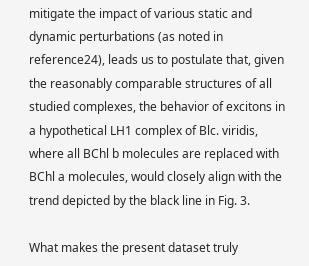mitigate the impact of various static and dynamic perturbations (as noted in reference24), leads us to postulate that, given the reasonably comparable structures of all studied complexes, the behavior of excitons in a hypothetical LH1 complex of Blc. viridis, where all BChl b molecules are replaced with BChl a molecules, would closely align with the trend depicted by the black line in Fig. 3.

What makes the present dataset truly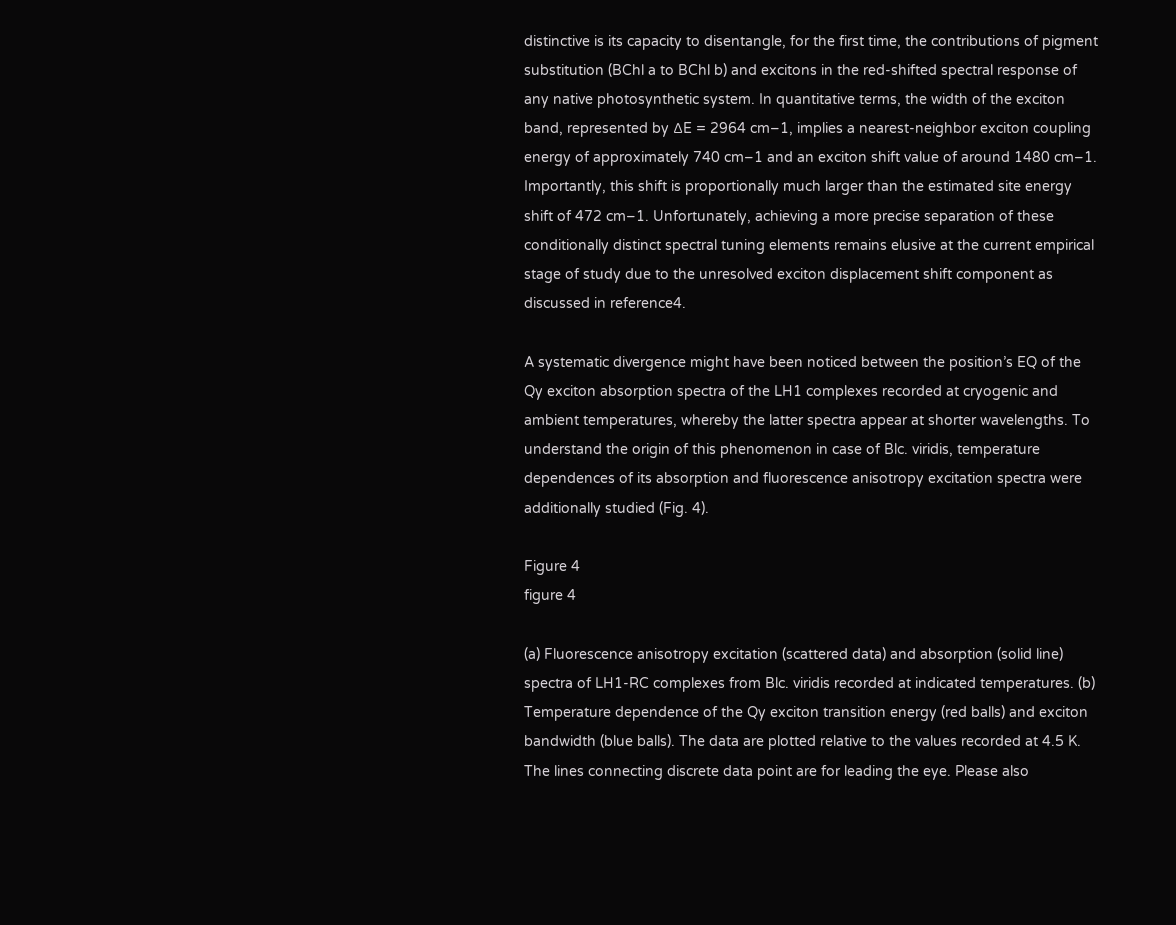distinctive is its capacity to disentangle, for the first time, the contributions of pigment substitution (BChl a to BChl b) and excitons in the red-shifted spectral response of any native photosynthetic system. In quantitative terms, the width of the exciton band, represented by ∆E = 2964 cm–1, implies a nearest-neighbor exciton coupling energy of approximately 740 cm–1 and an exciton shift value of around 1480 cm–1. Importantly, this shift is proportionally much larger than the estimated site energy shift of 472 cm–1. Unfortunately, achieving a more precise separation of these conditionally distinct spectral tuning elements remains elusive at the current empirical stage of study due to the unresolved exciton displacement shift component as discussed in reference4.

A systematic divergence might have been noticed between the position’s EQ of the Qy exciton absorption spectra of the LH1 complexes recorded at cryogenic and ambient temperatures, whereby the latter spectra appear at shorter wavelengths. To understand the origin of this phenomenon in case of Blc. viridis, temperature dependences of its absorption and fluorescence anisotropy excitation spectra were additionally studied (Fig. 4).

Figure 4
figure 4

(a) Fluorescence anisotropy excitation (scattered data) and absorption (solid line) spectra of LH1-RC complexes from Blc. viridis recorded at indicated temperatures. (b) Temperature dependence of the Qy exciton transition energy (red balls) and exciton bandwidth (blue balls). The data are plotted relative to the values recorded at 4.5 K. The lines connecting discrete data point are for leading the eye. Please also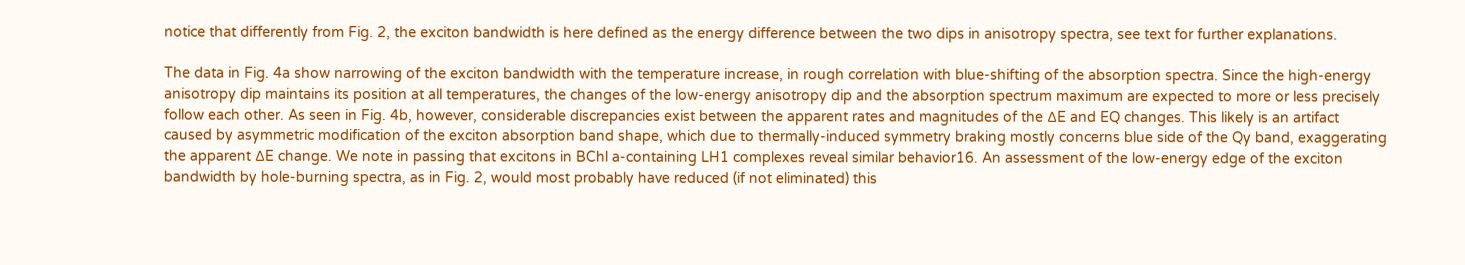notice that differently from Fig. 2, the exciton bandwidth is here defined as the energy difference between the two dips in anisotropy spectra, see text for further explanations.

The data in Fig. 4a show narrowing of the exciton bandwidth with the temperature increase, in rough correlation with blue-shifting of the absorption spectra. Since the high-energy anisotropy dip maintains its position at all temperatures, the changes of the low-energy anisotropy dip and the absorption spectrum maximum are expected to more or less precisely follow each other. As seen in Fig. 4b, however, considerable discrepancies exist between the apparent rates and magnitudes of the ∆E and EQ changes. This likely is an artifact caused by asymmetric modification of the exciton absorption band shape, which due to thermally-induced symmetry braking mostly concerns blue side of the Qy band, exaggerating the apparent ∆E change. We note in passing that excitons in BChl a-containing LH1 complexes reveal similar behavior16. An assessment of the low-energy edge of the exciton bandwidth by hole-burning spectra, as in Fig. 2, would most probably have reduced (if not eliminated) this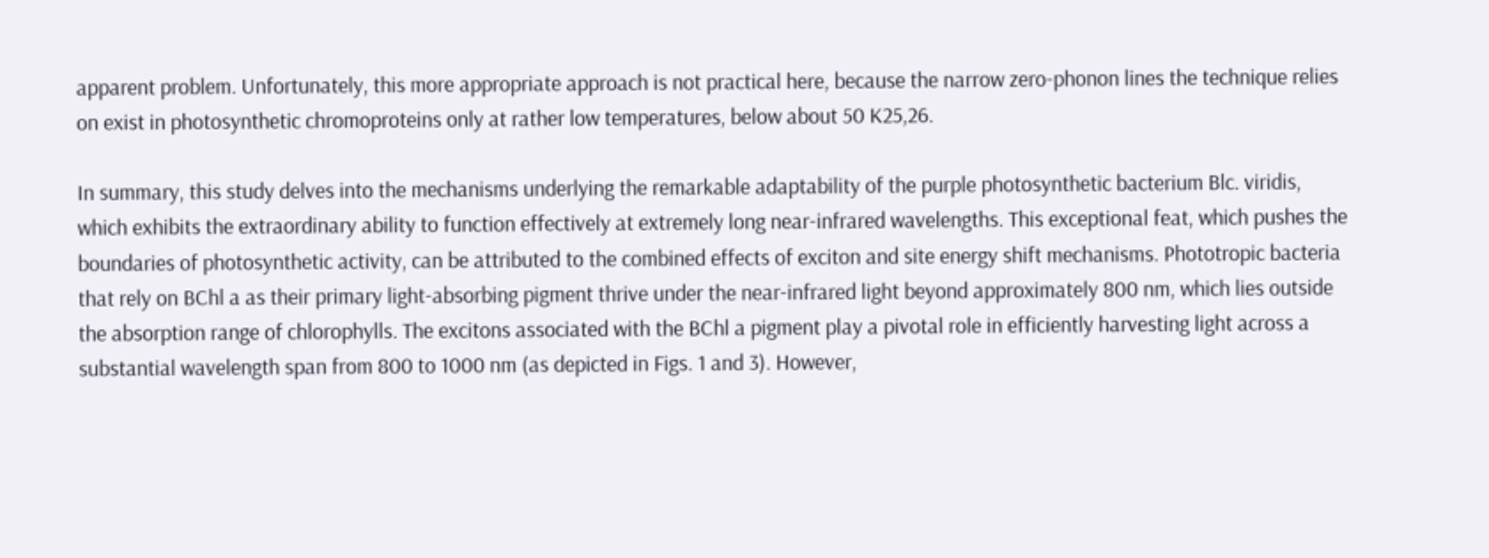apparent problem. Unfortunately, this more appropriate approach is not practical here, because the narrow zero-phonon lines the technique relies on exist in photosynthetic chromoproteins only at rather low temperatures, below about 50 K25,26.

In summary, this study delves into the mechanisms underlying the remarkable adaptability of the purple photosynthetic bacterium Blc. viridis, which exhibits the extraordinary ability to function effectively at extremely long near-infrared wavelengths. This exceptional feat, which pushes the boundaries of photosynthetic activity, can be attributed to the combined effects of exciton and site energy shift mechanisms. Phototropic bacteria that rely on BChl a as their primary light-absorbing pigment thrive under the near-infrared light beyond approximately 800 nm, which lies outside the absorption range of chlorophylls. The excitons associated with the BChl a pigment play a pivotal role in efficiently harvesting light across a substantial wavelength span from 800 to 1000 nm (as depicted in Figs. 1 and 3). However,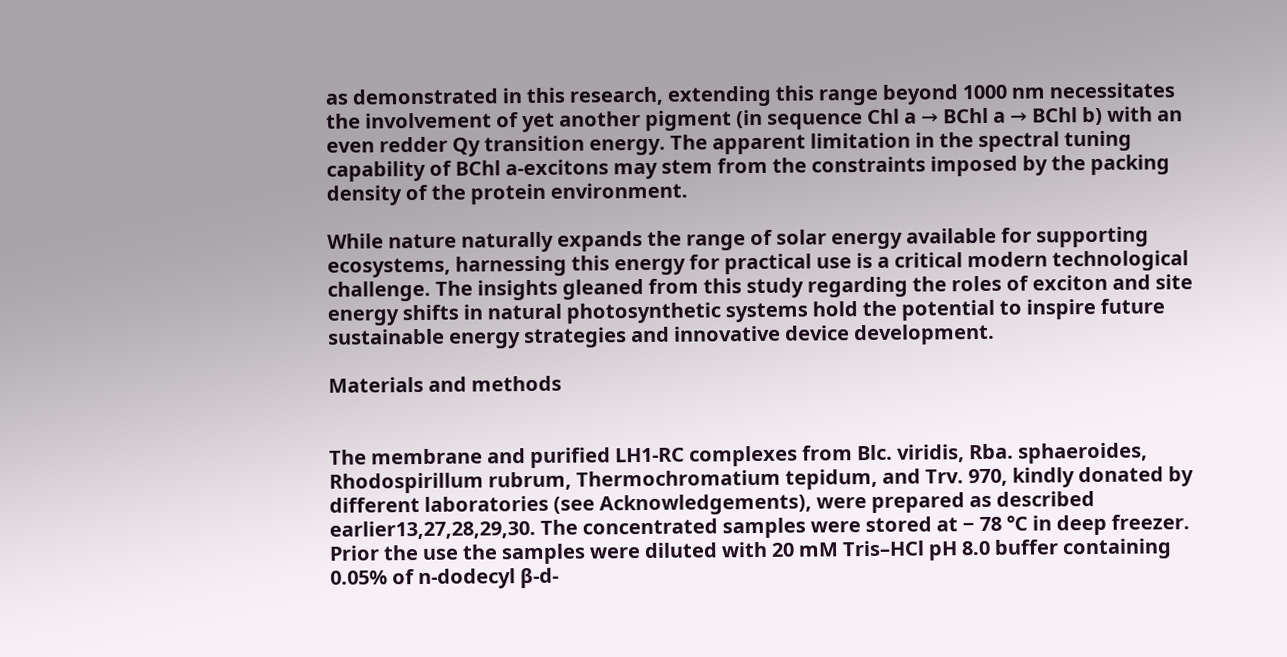as demonstrated in this research, extending this range beyond 1000 nm necessitates the involvement of yet another pigment (in sequence Chl a → BChl a → BChl b) with an even redder Qy transition energy. The apparent limitation in the spectral tuning capability of BChl a-excitons may stem from the constraints imposed by the packing density of the protein environment.

While nature naturally expands the range of solar energy available for supporting ecosystems, harnessing this energy for practical use is a critical modern technological challenge. The insights gleaned from this study regarding the roles of exciton and site energy shifts in natural photosynthetic systems hold the potential to inspire future sustainable energy strategies and innovative device development.

Materials and methods


The membrane and purified LH1-RC complexes from Blc. viridis, Rba. sphaeroides, Rhodospirillum rubrum, Thermochromatium tepidum, and Trv. 970, kindly donated by different laboratories (see Acknowledgements), were prepared as described earlier13,27,28,29,30. The concentrated samples were stored at − 78 °C in deep freezer. Prior the use the samples were diluted with 20 mM Tris–HCl pH 8.0 buffer containing 0.05% of n-dodecyl β-d-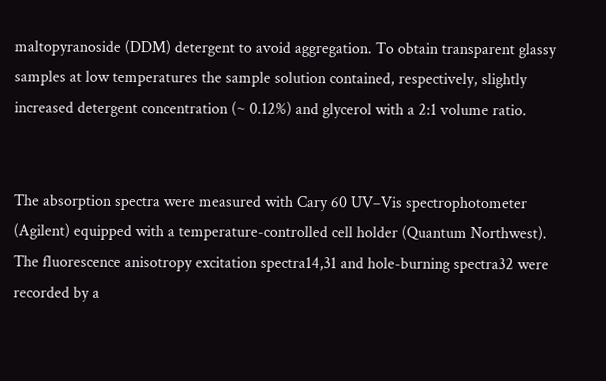maltopyranoside (DDM) detergent to avoid aggregation. To obtain transparent glassy samples at low temperatures the sample solution contained, respectively, slightly increased detergent concentration (~ 0.12%) and glycerol with a 2:1 volume ratio.


The absorption spectra were measured with Cary 60 UV–Vis spectrophotometer (Agilent) equipped with a temperature-controlled cell holder (Quantum Northwest). The fluorescence anisotropy excitation spectra14,31 and hole-burning spectra32 were recorded by a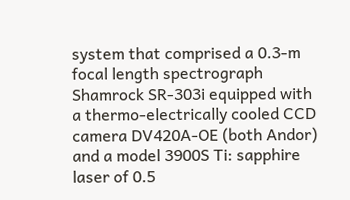system that comprised a 0.3-m focal length spectrograph Shamrock SR-303i equipped with a thermo-electrically cooled CCD camera DV420A-OE (both Andor) and a model 3900S Ti: sapphire laser of 0.5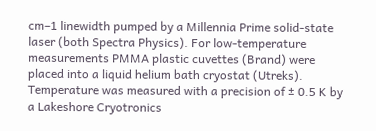cm–1 linewidth pumped by a Millennia Prime solid-state laser (both Spectra Physics). For low-temperature measurements PMMA plastic cuvettes (Brand) were placed into a liquid helium bath cryostat (Utreks). Temperature was measured with a precision of ± 0.5 K by a Lakeshore Cryotronics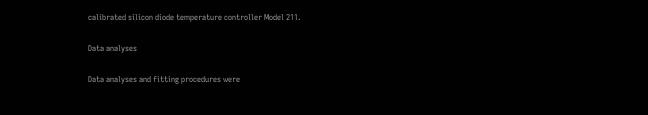calibrated silicon diode temperature controller Model 211.

Data analyses

Data analyses and fitting procedures were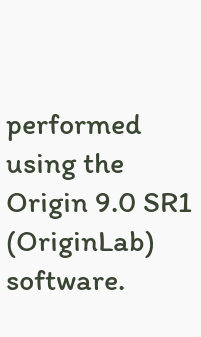performed using the Origin 9.0 SR1 (OriginLab) software.